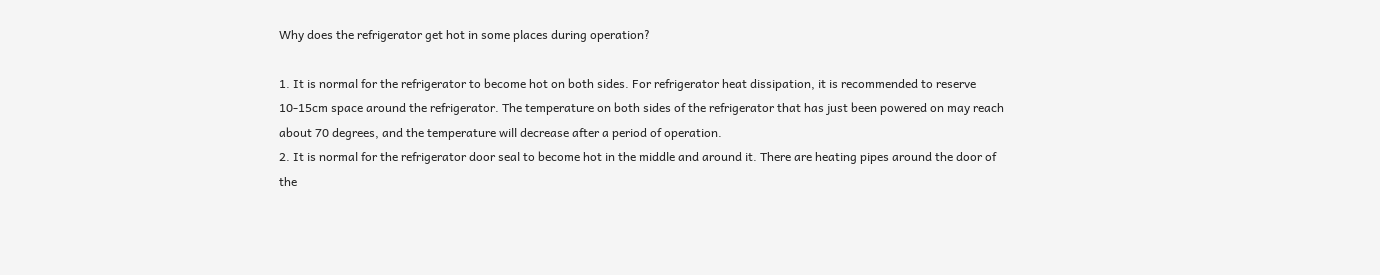Why does the refrigerator get hot in some places during operation?

1. It is normal for the refrigerator to become hot on both sides. For refrigerator heat dissipation, it is recommended to reserve 10-15cm space around the refrigerator. The temperature on both sides of the refrigerator that has just been powered on may reach about 70 degrees, and the temperature will decrease after a period of operation.
2. It is normal for the refrigerator door seal to become hot in the middle and around it. There are heating pipes around the door of the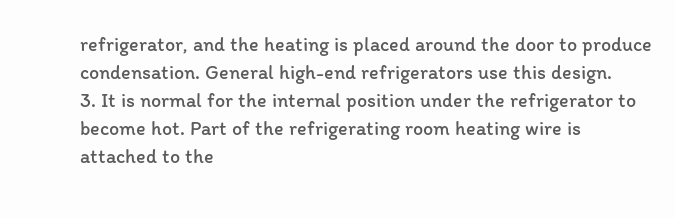refrigerator, and the heating is placed around the door to produce condensation. General high-end refrigerators use this design.
3. It is normal for the internal position under the refrigerator to become hot. Part of the refrigerating room heating wire is attached to the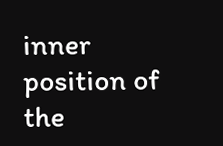inner position of the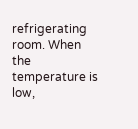refrigerating room. When the temperature is low,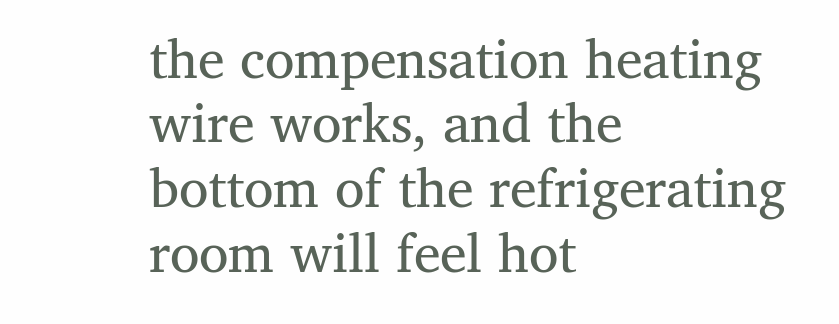the compensation heating wire works, and the bottom of the refrigerating room will feel hot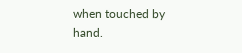when touched by hand.